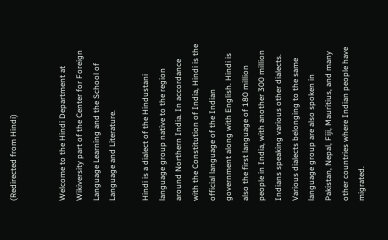(Redirected from Hindi)


Welcome to the Hindi Department at Wikiversity part of the Center for Foreign Language Learning and the School of Language and Literature.

Hindi is a dialect of the Hindustani language group native to the region around Northern India. In accordance with the Constitution of India, Hindi is the official language of the Indian government along with English. Hindi is also the first language of 180 million people in India, with another 300 million Indians speaking various other dialects. Various dialects belonging to the same language group are also spoken in Pakistan, Nepal, Fiji, Mauritius, and many other countries where Indian people have migrated.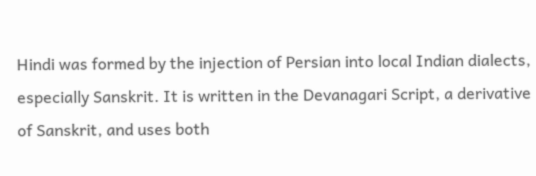Hindi was formed by the injection of Persian into local Indian dialects, especially Sanskrit. It is written in the Devanagari Script, a derivative of Sanskrit, and uses both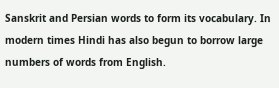Sanskrit and Persian words to form its vocabulary. In modern times Hindi has also begun to borrow large numbers of words from English.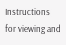Instructions for viewing and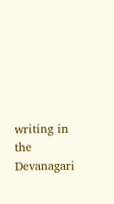writing in the Devanagari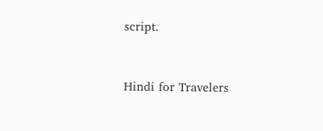script.


Hindi for Travelers